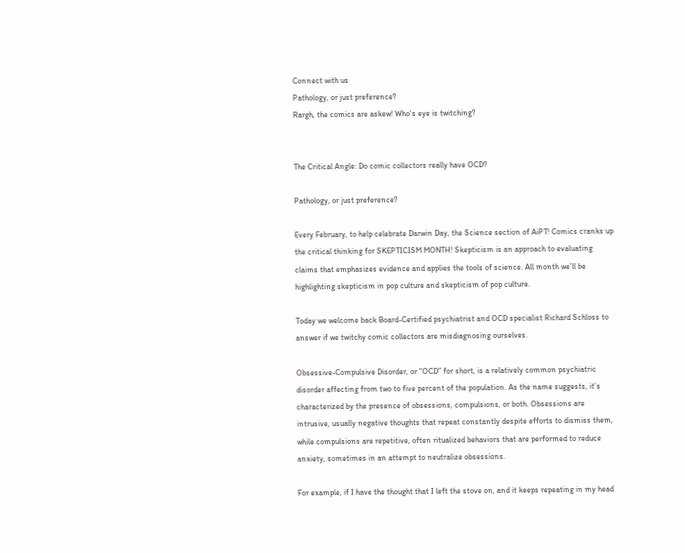Connect with us
Pathology, or just preference?
Rargh, the comics are askew! Who's eye is twitching?


The Critical Angle: Do comic collectors really have OCD?

Pathology, or just preference?

Every February, to help celebrate Darwin Day, the Science section of AiPT! Comics cranks up the critical thinking for SKEPTICISM MONTH! Skepticism is an approach to evaluating claims that emphasizes evidence and applies the tools of science. All month we’ll be highlighting skepticism in pop culture and skepticism of pop culture.

Today we welcome back Board-Certified psychiatrist and OCD specialist Richard Schloss to answer if we twitchy comic collectors are misdiagnosing ourselves.

Obsessive-Compulsive Disorder, or “OCD” for short, is a relatively common psychiatric disorder affecting from two to five percent of the population. As the name suggests, it’s characterized by the presence of obsessions, compulsions, or both. Obsessions are intrusive, usually negative thoughts that repeat constantly despite efforts to dismiss them, while compulsions are repetitive, often ritualized behaviors that are performed to reduce anxiety, sometimes in an attempt to neutralize obsessions.

For example, if I have the thought that I left the stove on, and it keeps repeating in my head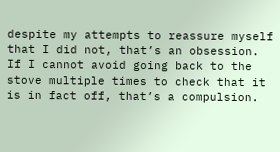despite my attempts to reassure myself that I did not, that’s an obsession. If I cannot avoid going back to the stove multiple times to check that it is in fact off, that’s a compulsion.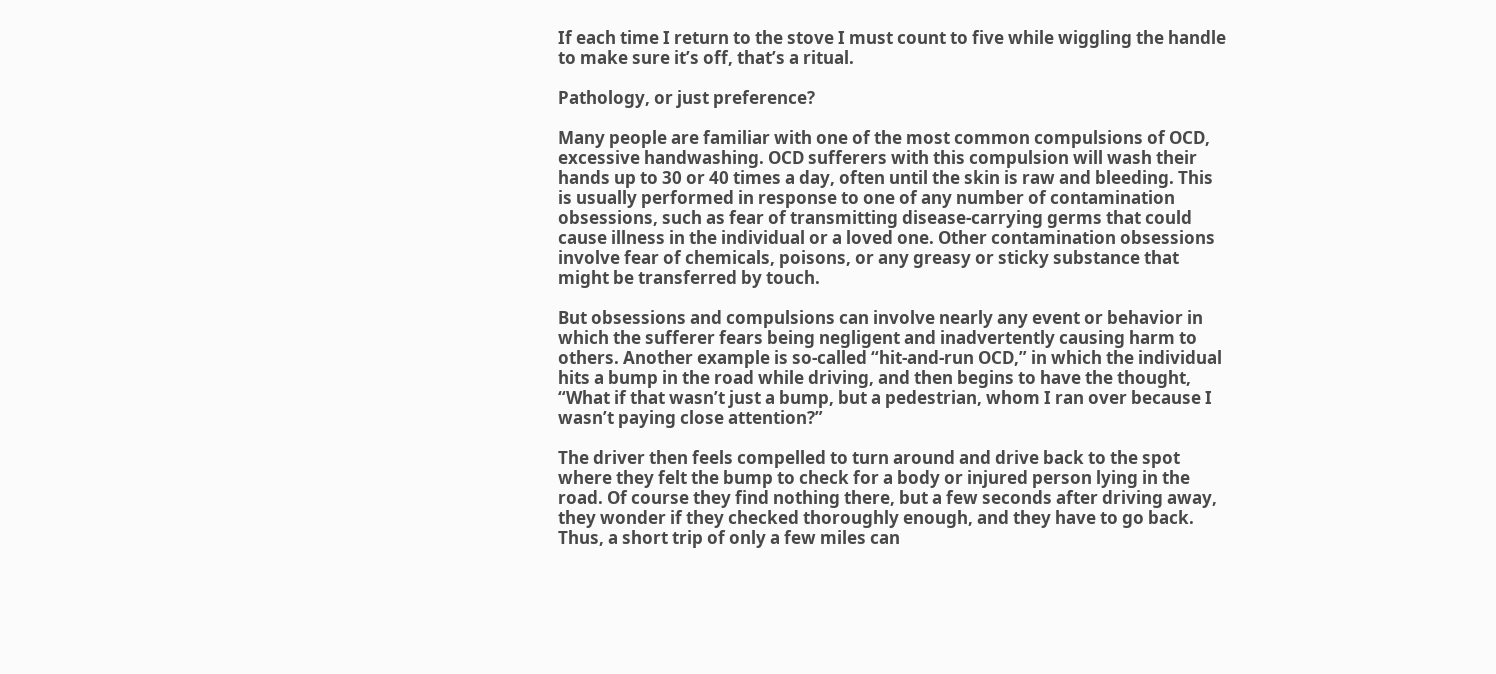If each time I return to the stove I must count to five while wiggling the handle to make sure it’s off, that’s a ritual.

Pathology, or just preference?

Many people are familiar with one of the most common compulsions of OCD,  excessive handwashing. OCD sufferers with this compulsion will wash their hands up to 30 or 40 times a day, often until the skin is raw and bleeding. This is usually performed in response to one of any number of contamination obsessions, such as fear of transmitting disease-carrying germs that could cause illness in the individual or a loved one. Other contamination obsessions involve fear of chemicals, poisons, or any greasy or sticky substance that might be transferred by touch.

But obsessions and compulsions can involve nearly any event or behavior in which the sufferer fears being negligent and inadvertently causing harm to others. Another example is so-called “hit-and-run OCD,” in which the individual hits a bump in the road while driving, and then begins to have the thought, “What if that wasn’t just a bump, but a pedestrian, whom I ran over because I wasn’t paying close attention?”

The driver then feels compelled to turn around and drive back to the spot where they felt the bump to check for a body or injured person lying in the road. Of course they find nothing there, but a few seconds after driving away, they wonder if they checked thoroughly enough, and they have to go back. Thus, a short trip of only a few miles can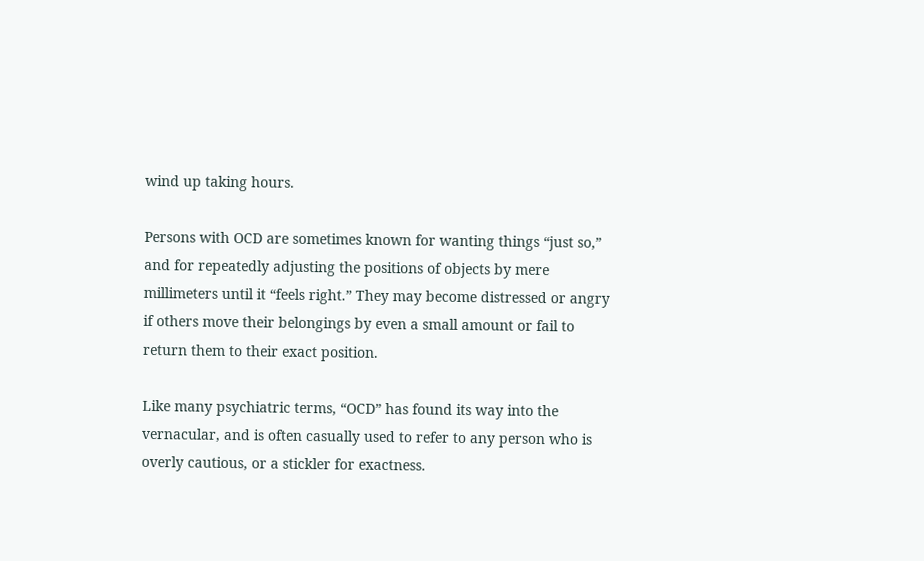wind up taking hours.

Persons with OCD are sometimes known for wanting things “just so,” and for repeatedly adjusting the positions of objects by mere millimeters until it “feels right.” They may become distressed or angry if others move their belongings by even a small amount or fail to return them to their exact position.

Like many psychiatric terms, “OCD” has found its way into the vernacular, and is often casually used to refer to any person who is overly cautious, or a stickler for exactness.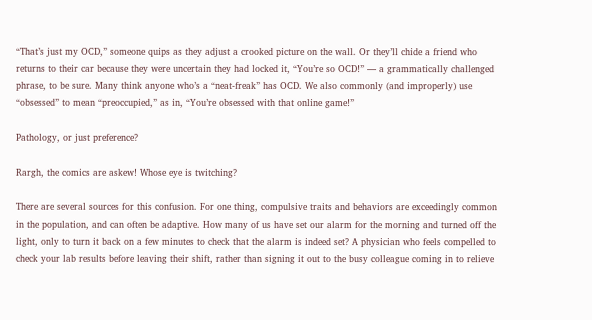“That’s just my OCD,” someone quips as they adjust a crooked picture on the wall. Or they’ll chide a friend who returns to their car because they were uncertain they had locked it, “You’re so OCD!” — a grammatically challenged phrase, to be sure. Many think anyone who’s a “neat-freak” has OCD. We also commonly (and improperly) use “obsessed” to mean “preoccupied,” as in, “You’re obsessed with that online game!”

Pathology, or just preference?

Rargh, the comics are askew! Whose eye is twitching?

There are several sources for this confusion. For one thing, compulsive traits and behaviors are exceedingly common in the population, and can often be adaptive. How many of us have set our alarm for the morning and turned off the light, only to turn it back on a few minutes to check that the alarm is indeed set? A physician who feels compelled to check your lab results before leaving their shift, rather than signing it out to the busy colleague coming in to relieve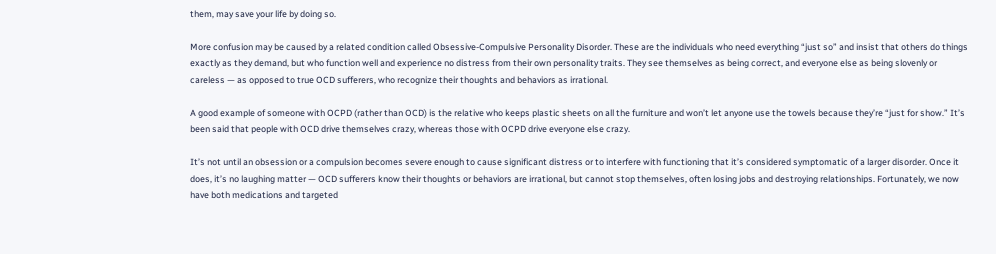them, may save your life by doing so.

More confusion may be caused by a related condition called Obsessive-Compulsive Personality Disorder. These are the individuals who need everything “just so” and insist that others do things exactly as they demand, but who function well and experience no distress from their own personality traits. They see themselves as being correct, and everyone else as being slovenly or careless — as opposed to true OCD sufferers, who recognize their thoughts and behaviors as irrational.

A good example of someone with OCPD (rather than OCD) is the relative who keeps plastic sheets on all the furniture and won’t let anyone use the towels because they’re “just for show.” It’s been said that people with OCD drive themselves crazy, whereas those with OCPD drive everyone else crazy.

It’s not until an obsession or a compulsion becomes severe enough to cause significant distress or to interfere with functioning that it’s considered symptomatic of a larger disorder. Once it does, it’s no laughing matter — OCD sufferers know their thoughts or behaviors are irrational, but cannot stop themselves, often losing jobs and destroying relationships. Fortunately, we now have both medications and targeted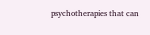psychotherapies that can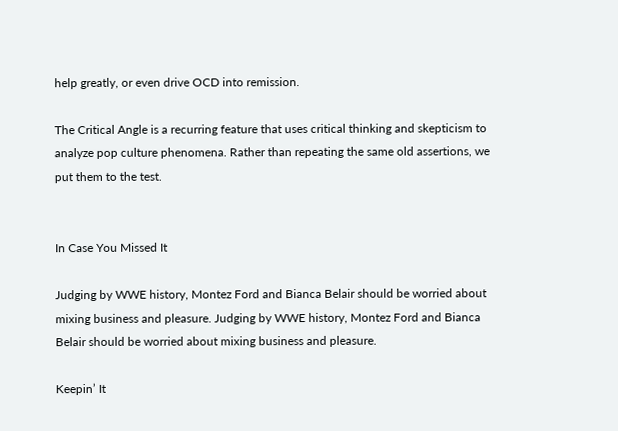help greatly, or even drive OCD into remission.

The Critical Angle is a recurring feature that uses critical thinking and skepticism to analyze pop culture phenomena. Rather than repeating the same old assertions, we put them to the test.


In Case You Missed It

Judging by WWE history, Montez Ford and Bianca Belair should be worried about mixing business and pleasure. Judging by WWE history, Montez Ford and Bianca Belair should be worried about mixing business and pleasure.

Keepin’ It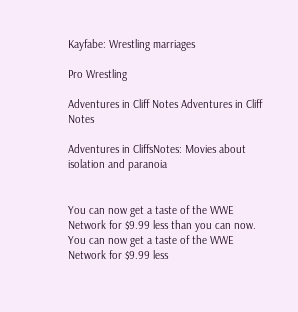Kayfabe: Wrestling marriages

Pro Wrestling

Adventures in Cliff Notes Adventures in Cliff Notes

Adventures in CliffsNotes: Movies about isolation and paranoia


You can now get a taste of the WWE Network for $9.99 less than you can now. You can now get a taste of the WWE Network for $9.99 less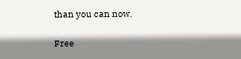than you can now.

Free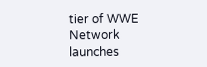tier of WWE Network launches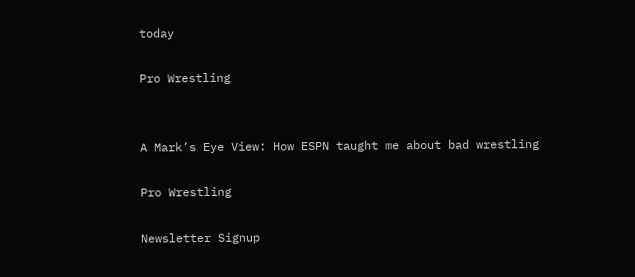today

Pro Wrestling


A Mark’s Eye View: How ESPN taught me about bad wrestling

Pro Wrestling

Newsletter Signup